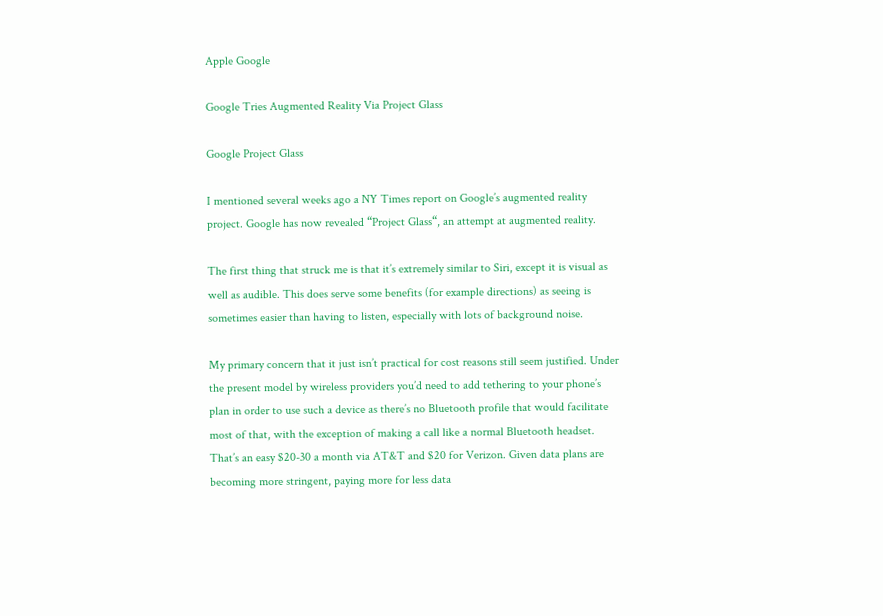Apple Google

Google Tries Augmented Reality Via Project Glass

Google Project Glass

I mentioned several weeks ago a NY Times report on Google’s augmented reality project. Google has now revealed “Project Glass“, an attempt at augmented reality.

The first thing that struck me is that it’s extremely similar to Siri, except it is visual as well as audible. This does serve some benefits (for example directions) as seeing is sometimes easier than having to listen, especially with lots of background noise.

My primary concern that it just isn’t practical for cost reasons still seem justified. Under the present model by wireless providers you’d need to add tethering to your phone’s plan in order to use such a device as there’s no Bluetooth profile that would facilitate most of that, with the exception of making a call like a normal Bluetooth headset. That’s an easy $20-30 a month via AT&T and $20 for Verizon. Given data plans are becoming more stringent, paying more for less data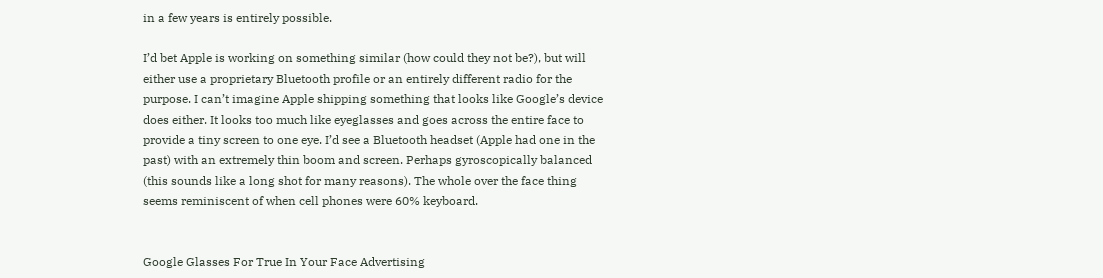in a few years is entirely possible.

I’d bet Apple is working on something similar (how could they not be?), but will either use a proprietary Bluetooth profile or an entirely different radio for the purpose. I can’t imagine Apple shipping something that looks like Google’s device does either. It looks too much like eyeglasses and goes across the entire face to provide a tiny screen to one eye. I’d see a Bluetooth headset (Apple had one in the past) with an extremely thin boom and screen. Perhaps gyroscopically balanced (this sounds like a long shot for many reasons). The whole over the face thing seems reminiscent of when cell phones were 60% keyboard.


Google Glasses For True In Your Face Advertising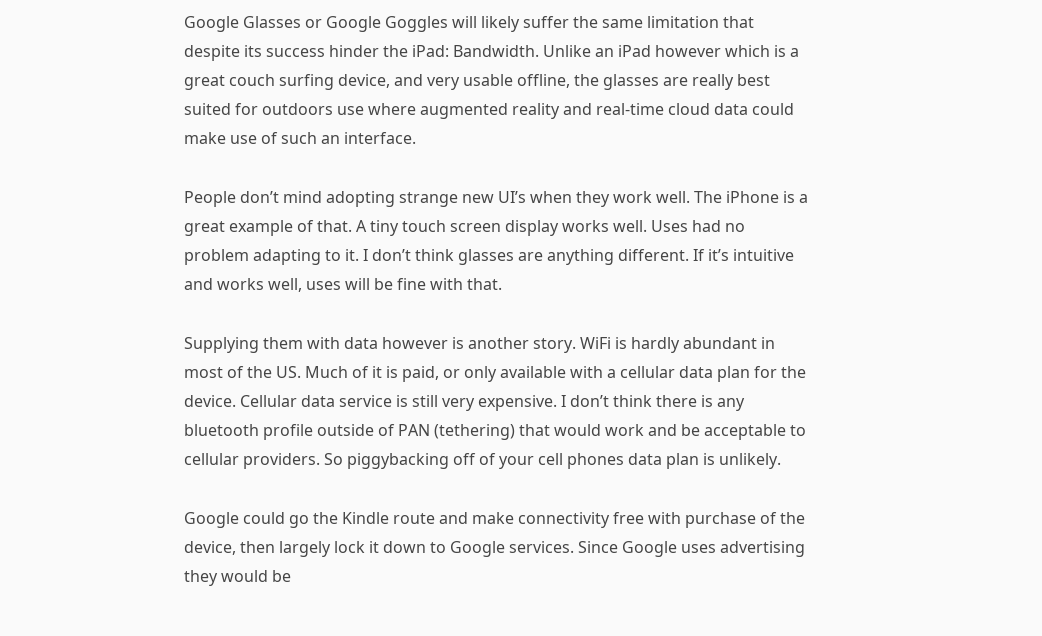Google Glasses or Google Goggles will likely suffer the same limitation that despite its success hinder the iPad: Bandwidth. Unlike an iPad however which is a great couch surfing device, and very usable offline, the glasses are really best suited for outdoors use where augmented reality and real-time cloud data could make use of such an interface.

People don’t mind adopting strange new UI’s when they work well. The iPhone is a great example of that. A tiny touch screen display works well. Uses had no problem adapting to it. I don’t think glasses are anything different. If it’s intuitive and works well, uses will be fine with that.

Supplying them with data however is another story. WiFi is hardly abundant in most of the US. Much of it is paid, or only available with a cellular data plan for the device. Cellular data service is still very expensive. I don’t think there is any bluetooth profile outside of PAN (tethering) that would work and be acceptable to cellular providers. So piggybacking off of your cell phones data plan is unlikely.

Google could go the Kindle route and make connectivity free with purchase of the device, then largely lock it down to Google services. Since Google uses advertising they would be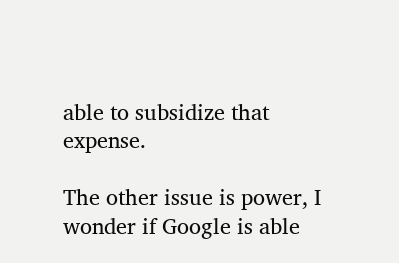able to subsidize that expense.

The other issue is power, I wonder if Google is able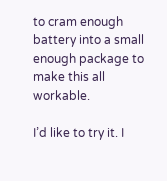to cram enough battery into a small enough package to make this all workable.

I’d like to try it. I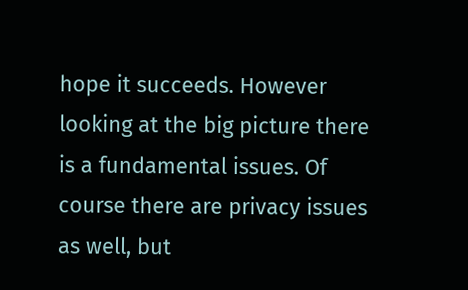hope it succeeds. However looking at the big picture there is a fundamental issues. Of course there are privacy issues as well, but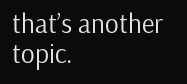that’s another topic.